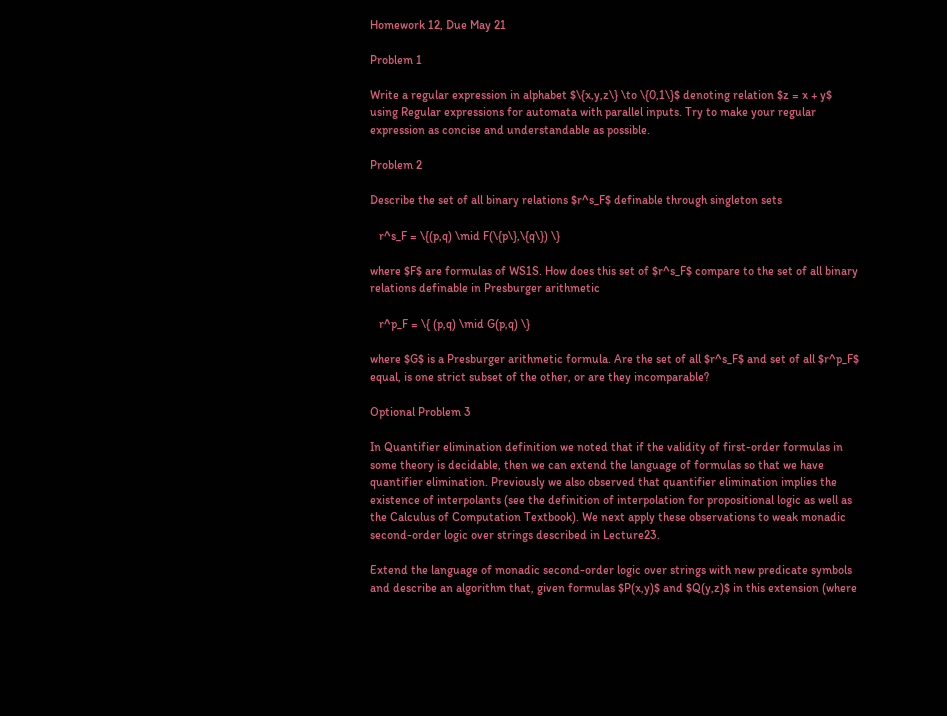Homework 12, Due May 21

Problem 1

Write a regular expression in alphabet $\{x,y,z\} \to \{0,1\}$ denoting relation $z = x + y$ using Regular expressions for automata with parallel inputs. Try to make your regular expression as concise and understandable as possible.

Problem 2

Describe the set of all binary relations $r^s_F$ definable through singleton sets

   r^s_F = \{(p,q) \mid F(\{p\},\{q\}) \}

where $F$ are formulas of WS1S. How does this set of $r^s_F$ compare to the set of all binary relations definable in Presburger arithmetic

   r^p_F = \{ (p,q) \mid G(p,q) \}

where $G$ is a Presburger arithmetic formula. Are the set of all $r^s_F$ and set of all $r^p_F$ equal, is one strict subset of the other, or are they incomparable?

Optional Problem 3

In Quantifier elimination definition we noted that if the validity of first-order formulas in some theory is decidable, then we can extend the language of formulas so that we have quantifier elimination. Previously we also observed that quantifier elimination implies the existence of interpolants (see the definition of interpolation for propositional logic as well as the Calculus of Computation Textbook). We next apply these observations to weak monadic second-order logic over strings described in Lecture23.

Extend the language of monadic second-order logic over strings with new predicate symbols and describe an algorithm that, given formulas $P(x,y)$ and $Q(y,z)$ in this extension (where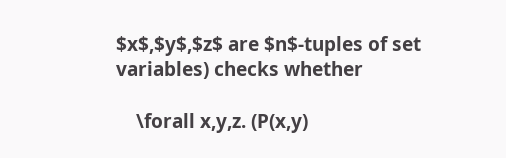$x$,$y$,$z$ are $n$-tuples of set variables) checks whether

    \forall x,y,z. (P(x,y)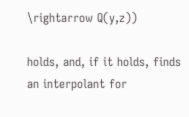\rightarrow Q(y,z))

holds, and, if it holds, finds an interpolant for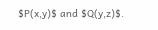$P(x,y)$ and $Q(y,z)$.